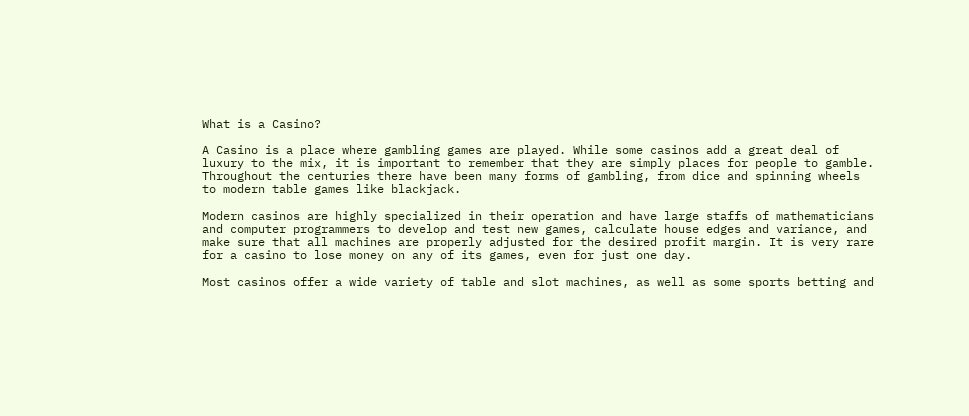What is a Casino?

A Casino is a place where gambling games are played. While some casinos add a great deal of luxury to the mix, it is important to remember that they are simply places for people to gamble. Throughout the centuries there have been many forms of gambling, from dice and spinning wheels to modern table games like blackjack.

Modern casinos are highly specialized in their operation and have large staffs of mathematicians and computer programmers to develop and test new games, calculate house edges and variance, and make sure that all machines are properly adjusted for the desired profit margin. It is very rare for a casino to lose money on any of its games, even for just one day.

Most casinos offer a wide variety of table and slot machines, as well as some sports betting and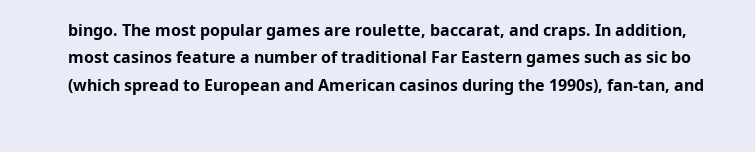bingo. The most popular games are roulette, baccarat, and craps. In addition, most casinos feature a number of traditional Far Eastern games such as sic bo (which spread to European and American casinos during the 1990s), fan-tan, and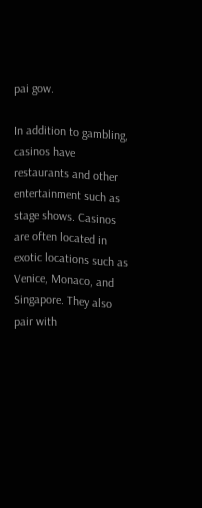pai gow.

In addition to gambling, casinos have restaurants and other entertainment such as stage shows. Casinos are often located in exotic locations such as Venice, Monaco, and Singapore. They also pair with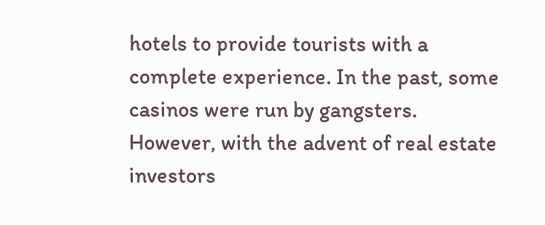hotels to provide tourists with a complete experience. In the past, some casinos were run by gangsters. However, with the advent of real estate investors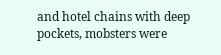and hotel chains with deep pockets, mobsters were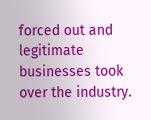forced out and legitimate businesses took over the industry.